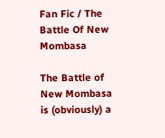Fan Fic / The Battle Of New Mombasa

The Battle of New Mombasa is (obviously) a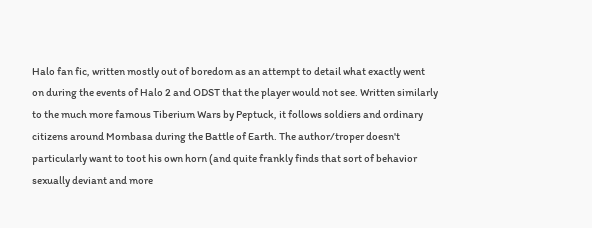Halo fan fic, written mostly out of boredom as an attempt to detail what exactly went on during the events of Halo 2 and ODST that the player would not see. Written similarly to the much more famous Tiberium Wars by Peptuck, it follows soldiers and ordinary citizens around Mombasa during the Battle of Earth. The author/troper doesn't particularly want to toot his own horn (and quite frankly finds that sort of behavior sexually deviant and more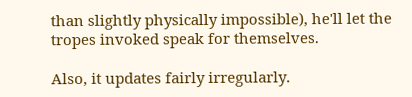than slightly physically impossible), he'll let the tropes invoked speak for themselves.

Also, it updates fairly irregularly.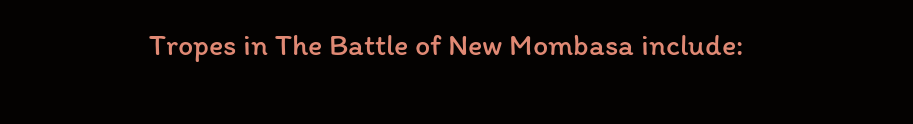Tropes in The Battle of New Mombasa include: